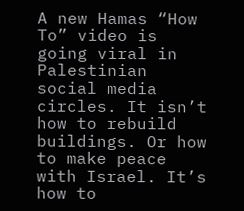A new Hamas “How To” video is going viral in Palestinian social media circles. It isn’t how to rebuild buildings. Or how to make peace with Israel. It’s how to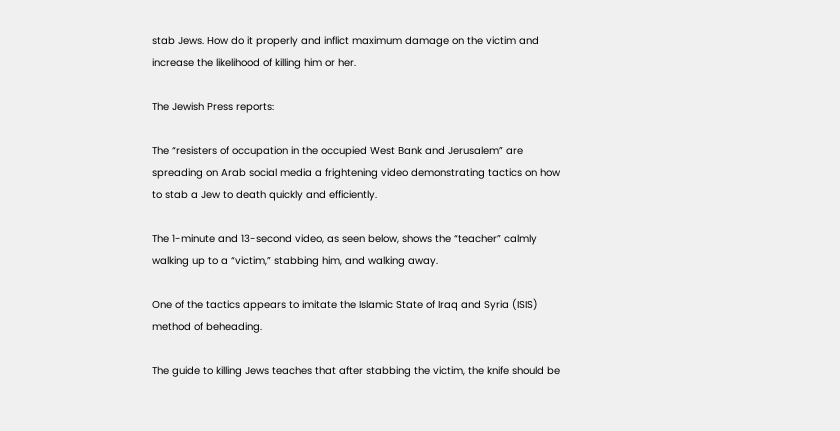stab Jews. How do it properly and inflict maximum damage on the victim and increase the likelihood of killing him or her.

The Jewish Press reports:

The “resisters of occupation in the occupied West Bank and Jerusalem” are spreading on Arab social media a frightening video demonstrating tactics on how to stab a Jew to death quickly and efficiently.

The 1-minute and 13-second video, as seen below, shows the “teacher” calmly walking up to a “victim,” stabbing him, and walking away.

One of the tactics appears to imitate the Islamic State of Iraq and Syria (ISIS) method of beheading.

The guide to killing Jews teaches that after stabbing the victim, the knife should be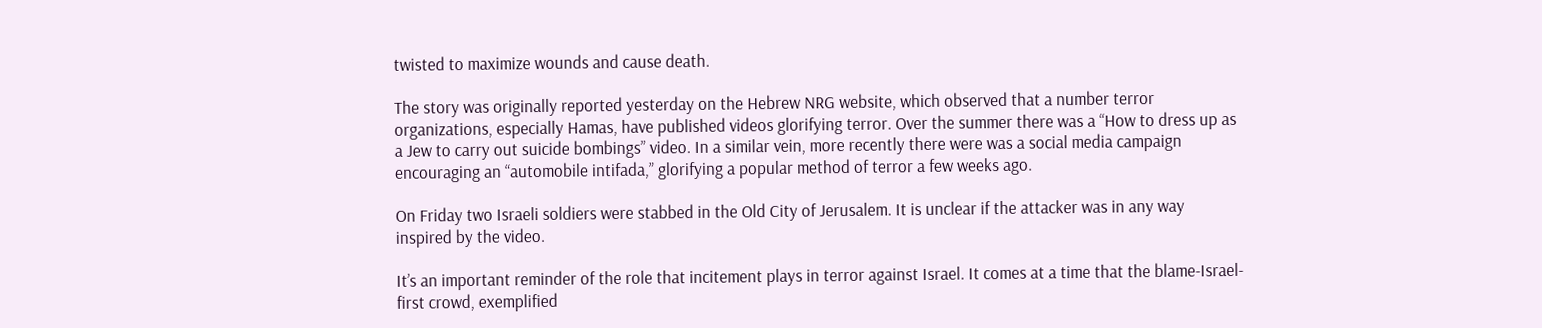twisted to maximize wounds and cause death.

The story was originally reported yesterday on the Hebrew NRG website, which observed that a number terror organizations, especially Hamas, have published videos glorifying terror. Over the summer there was a “How to dress up as a Jew to carry out suicide bombings” video. In a similar vein, more recently there were was a social media campaign encouraging an “automobile intifada,” glorifying a popular method of terror a few weeks ago.

On Friday two Israeli soldiers were stabbed in the Old City of Jerusalem. It is unclear if the attacker was in any way inspired by the video.

It’s an important reminder of the role that incitement plays in terror against Israel. It comes at a time that the blame-Israel-first crowd, exemplified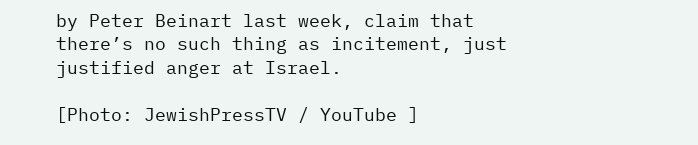by Peter Beinart last week, claim that there’s no such thing as incitement, just justified anger at Israel.

[Photo: JewishPressTV / YouTube ]